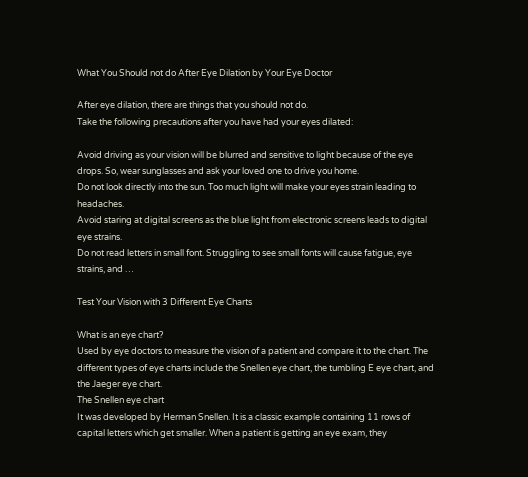What You Should not do After Eye Dilation by Your Eye Doctor

After eye dilation, there are things that you should not do.
Take the following precautions after you have had your eyes dilated:

Avoid driving as your vision will be blurred and sensitive to light because of the eye drops. So, wear sunglasses and ask your loved one to drive you home.
Do not look directly into the sun. Too much light will make your eyes strain leading to headaches.
Avoid staring at digital screens as the blue light from electronic screens leads to digital eye strains.
Do not read letters in small font. Struggling to see small fonts will cause fatigue, eye strains, and …

Test Your Vision with 3 Different Eye Charts

What is an eye chart?
Used by eye doctors to measure the vision of a patient and compare it to the chart. The different types of eye charts include the Snellen eye chart, the tumbling E eye chart, and the Jaeger eye chart.
The Snellen eye chart
It was developed by Herman Snellen. It is a classic example containing 11 rows of capital letters which get smaller. When a patient is getting an eye exam, they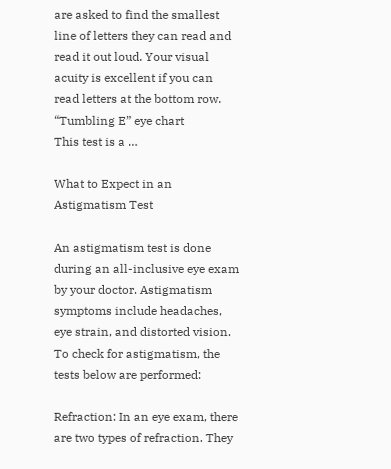are asked to find the smallest line of letters they can read and read it out loud. Your visual acuity is excellent if you can read letters at the bottom row.
“Tumbling E” eye chart
This test is a …

What to Expect in an Astigmatism Test

An astigmatism test is done during an all-inclusive eye exam by your doctor. Astigmatism symptoms include headaches, eye strain, and distorted vision.
To check for astigmatism, the tests below are performed:

Refraction: In an eye exam, there are two types of refraction. They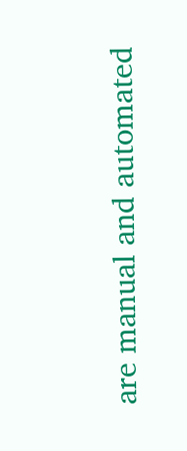are manual and automated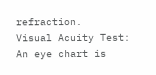refraction.
Visual Acuity Test: An eye chart is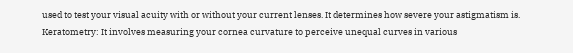used to test your visual acuity with or without your current lenses. It determines how severe your astigmatism is.
Keratometry: It involves measuring your cornea curvature to perceive unequal curves in various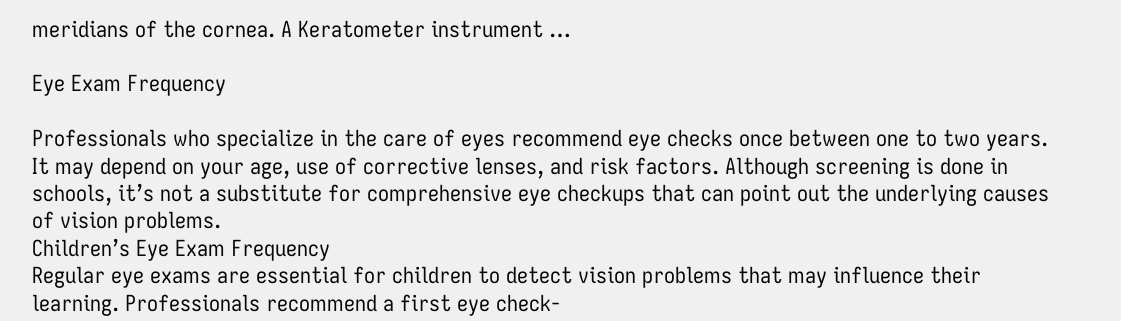meridians of the cornea. A Keratometer instrument …

Eye Exam Frequency

Professionals who specialize in the care of eyes recommend eye checks once between one to two years. It may depend on your age, use of corrective lenses, and risk factors. Although screening is done in schools, it’s not a substitute for comprehensive eye checkups that can point out the underlying causes of vision problems.
Children’s Eye Exam Frequency
Regular eye exams are essential for children to detect vision problems that may influence their learning. Professionals recommend a first eye check-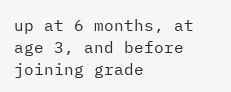up at 6 months, at age 3, and before joining grade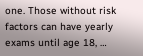one. Those without risk factors can have yearly exams until age 18, …